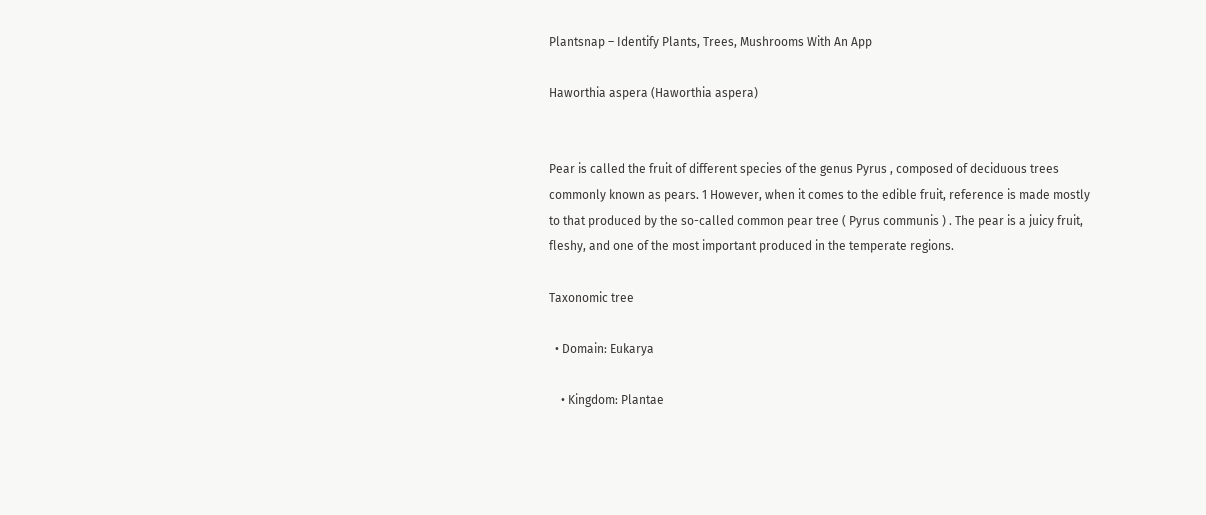Plantsnap – Identify Plants, Trees, Mushrooms With An App

Haworthia aspera (Haworthia aspera)


Pear is called the fruit of different species of the genus Pyrus , composed of deciduous trees commonly known as pears. 1 However, when it comes to the edible fruit, reference is made mostly to that produced by the so-called common pear tree ( Pyrus communis ) . The pear is a juicy fruit, fleshy, and one of the most important produced in the temperate regions.

Taxonomic tree

  • Domain: Eukarya

    • Kingdom: Plantae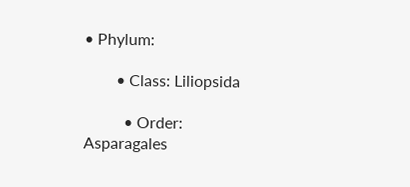• Phylum:

        • Class: Liliopsida

          • Order: Asparagales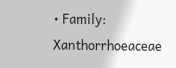• Family: Xanthorrhoeaceae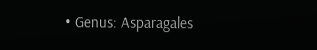• Genus: Asparagales